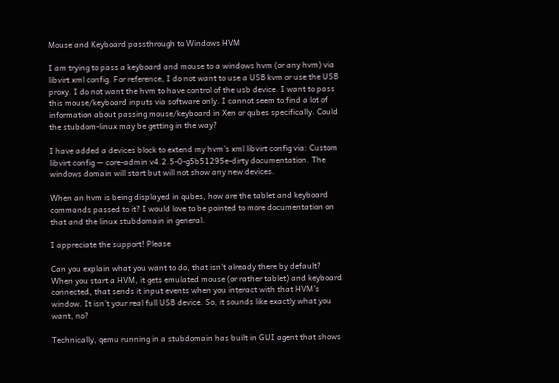Mouse and Keyboard passthrough to Windows HVM

I am trying to pass a keyboard and mouse to a windows hvm (or any hvm) via libvirt xml config. For reference, I do not want to use a USB kvm or use the USB proxy. I do not want the hvm to have control of the usb device. I want to pass this mouse/keyboard inputs via software only. I cannot seem to find a lot of information about passing mouse/keyboard in Xen or qubes specifically. Could the stubdom-linux may be getting in the way?

I have added a devices block to extend my hvm’s xml libvirt config via: Custom libvirt config — core-admin v4.2.5-0-g5b51295e-dirty documentation. The windows domain will start but will not show any new devices.

When an hvm is being displayed in qubes, how are the tablet and keyboard commands passed to it? I would love to be pointed to more documentation on that and the linux stubdomain in general.

I appreciate the support! Please

Can you explain what you want to do, that isn’t already there by default? When you start a HVM, it gets emulated mouse (or rather tablet) and keyboard connected, that sends it input events when you interact with that HVM’s window. It isn’t your real full USB device. So, it sounds like exactly what you want, no?

Technically, qemu running in a stubdomain has built in GUI agent that shows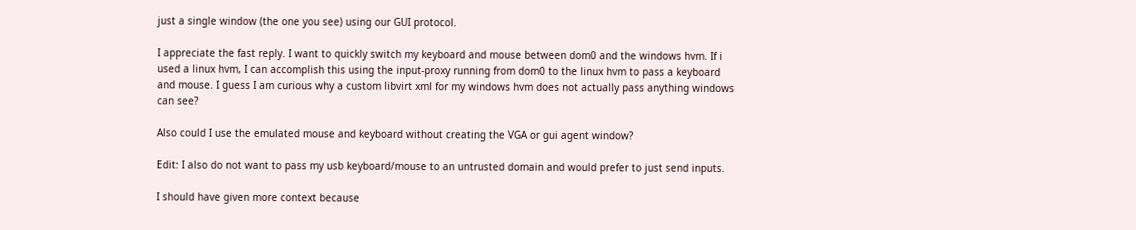just a single window (the one you see) using our GUI protocol.

I appreciate the fast reply. I want to quickly switch my keyboard and mouse between dom0 and the windows hvm. If i used a linux hvm, I can accomplish this using the input-proxy running from dom0 to the linux hvm to pass a keyboard and mouse. I guess I am curious why a custom libvirt xml for my windows hvm does not actually pass anything windows can see?

Also could I use the emulated mouse and keyboard without creating the VGA or gui agent window?

Edit: I also do not want to pass my usb keyboard/mouse to an untrusted domain and would prefer to just send inputs.

I should have given more context because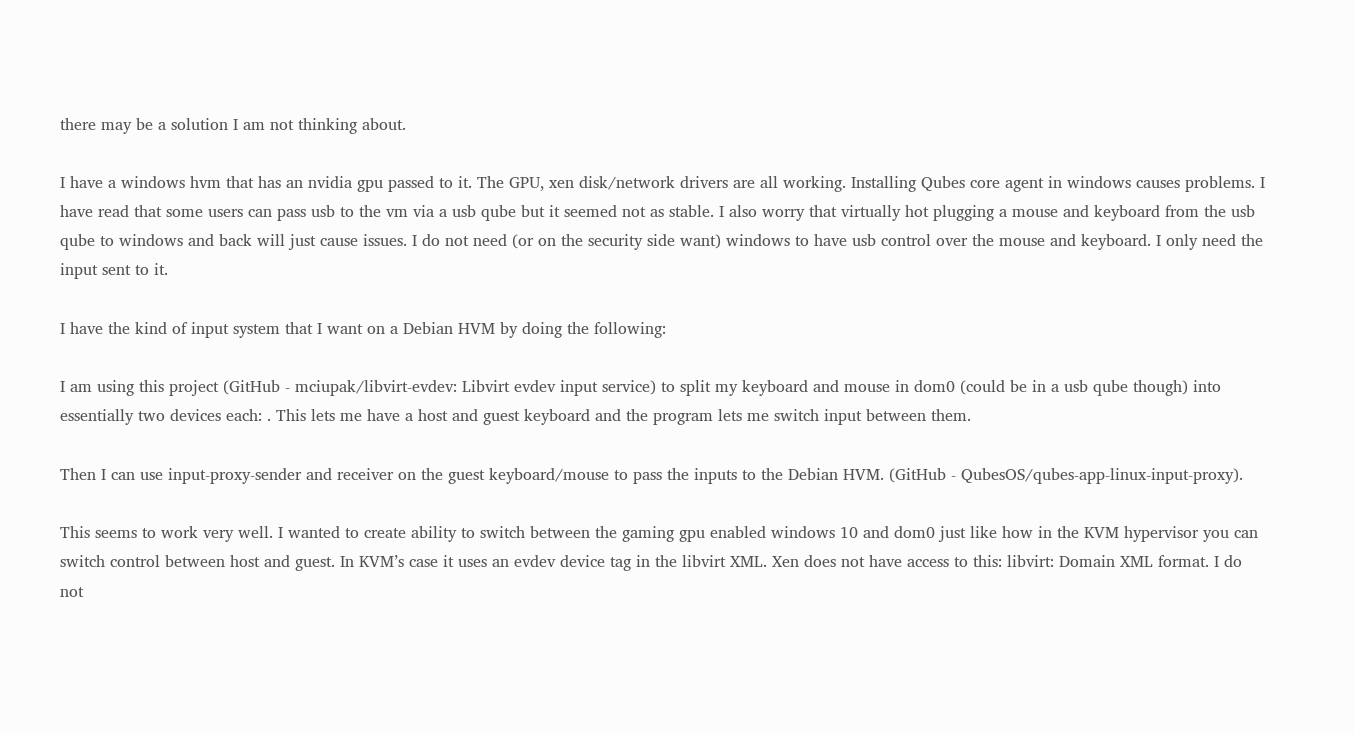there may be a solution I am not thinking about.

I have a windows hvm that has an nvidia gpu passed to it. The GPU, xen disk/network drivers are all working. Installing Qubes core agent in windows causes problems. I have read that some users can pass usb to the vm via a usb qube but it seemed not as stable. I also worry that virtually hot plugging a mouse and keyboard from the usb qube to windows and back will just cause issues. I do not need (or on the security side want) windows to have usb control over the mouse and keyboard. I only need the input sent to it.

I have the kind of input system that I want on a Debian HVM by doing the following:

I am using this project (GitHub - mciupak/libvirt-evdev: Libvirt evdev input service) to split my keyboard and mouse in dom0 (could be in a usb qube though) into essentially two devices each: . This lets me have a host and guest keyboard and the program lets me switch input between them.

Then I can use input-proxy-sender and receiver on the guest keyboard/mouse to pass the inputs to the Debian HVM. (GitHub - QubesOS/qubes-app-linux-input-proxy).

This seems to work very well. I wanted to create ability to switch between the gaming gpu enabled windows 10 and dom0 just like how in the KVM hypervisor you can switch control between host and guest. In KVM’s case it uses an evdev device tag in the libvirt XML. Xen does not have access to this: libvirt: Domain XML format. I do not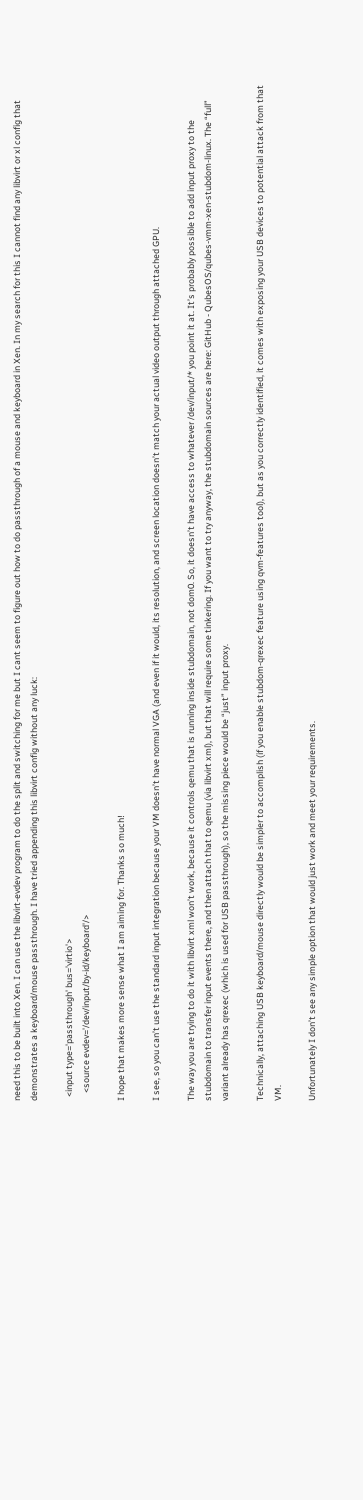need this to be built into Xen. I can use the libvirt-evdev program to do the split and switching for me but I cant seem to figure out how to do passthrough of a mouse and keyboard in Xen. In my search for this I cannot find any libvirt or xl config that demonstrates a keyboard/mouse passthrough. I have tried appending this libvirt config without any luck:

  <input type='passthrough' bus='virtio'>
    <source evdev='/dev/input/by-id/keyboard'/>

I hope that makes more sense what I am aiming for. Thanks so much!

I see, so you can’t use the standard input integration because your VM doesn’t have normal VGA (and even if it would, its resolution, and screen location doesn’t match your actual video output through attached GPU.

The way you are trying to do it with libvirt xml won’t work, because it controls qemu that is running inside stubdomain, not dom0. So, it doesn’t have access to whatever /dev/input/* you point it at. It’s probably possible to add input proxy to the stubdomain to transfer input events there, and then attach that to qemu (via libvirt xml), but that will require some tinkering. If you want to try anyway, the stubdomain sources are here: GitHub - QubesOS/qubes-vmm-xen-stubdom-linux. The “full” variant already has qrexec (which is used for USB passthrough), so the missing piece would be “just” input proxy.

Technically, attaching USB keyboard/mouse directly would be simpler to accomplish (if you enable stubdom-qrexec feature using qvm-features tool), but as you correctly identified, it comes with exposing your USB devices to potential attack from that VM.

Unfortunately I don’t see any simple option that would just work and meet your requirements.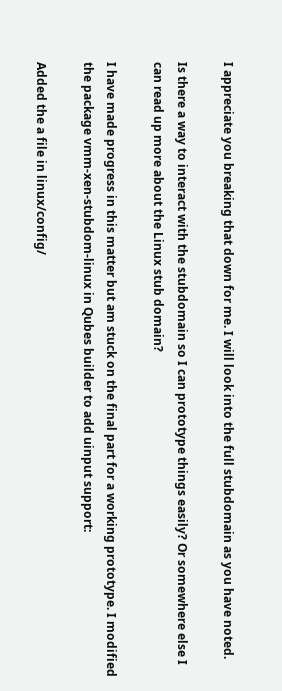I appreciate you breaking that down for me. I will look into the full stubdomain as you have noted.

Is there a way to interact with the stubdomain so I can prototype things easily? Or somewhere else I can read up more about the Linux stub domain?

I have made progress in this matter but am stuck on the final part for a working prototype. I modified the package vmm-xen-stubdom-linux in Qubes builder to add uinput support:

Added the a file in linux/config/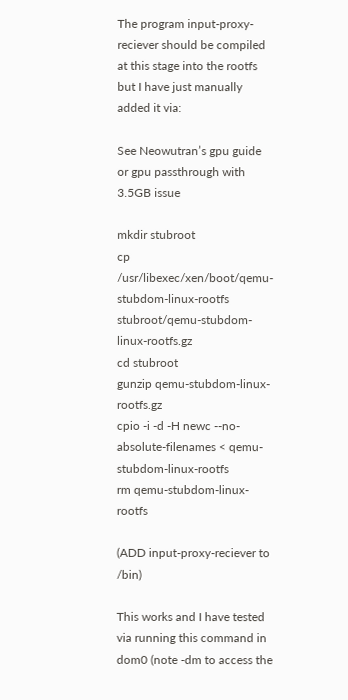The program input-proxy-reciever should be compiled at this stage into the rootfs but I have just manually added it via:

See Neowutran’s gpu guide or gpu passthrough with 3.5GB issue

mkdir stubroot
cp /usr/libexec/xen/boot/qemu-stubdom-linux-rootfs stubroot/qemu-stubdom-linux-rootfs.gz
cd stubroot
gunzip qemu-stubdom-linux-rootfs.gz
cpio -i -d -H newc --no-absolute-filenames < qemu-stubdom-linux-rootfs
rm qemu-stubdom-linux-rootfs

(ADD input-proxy-reciever to /bin)

This works and I have tested via running this command in dom0 (note -dm to access the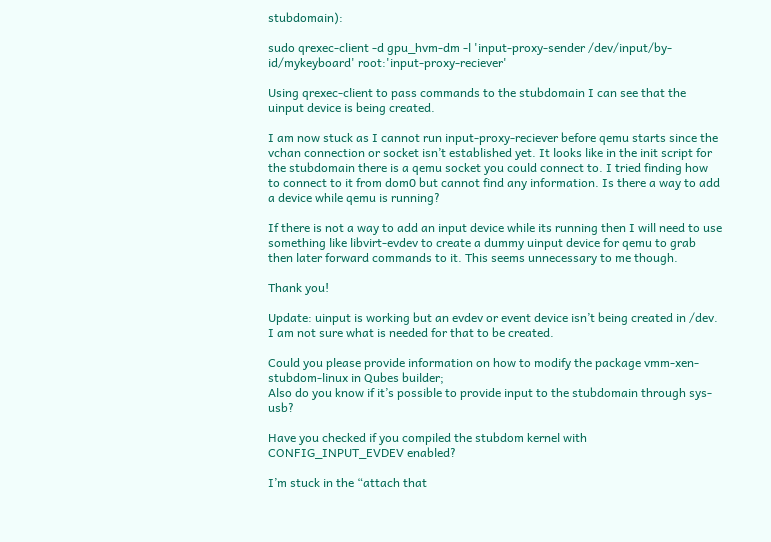stubdomain):

sudo qrexec-client -d gpu_hvm-dm -l 'input-proxy-sender /dev/input/by-id/mykeyboard' root:'input-proxy-reciever'

Using qrexec-client to pass commands to the stubdomain I can see that the uinput device is being created.

I am now stuck as I cannot run input-proxy-reciever before qemu starts since the vchan connection or socket isn’t established yet. It looks like in the init script for the stubdomain there is a qemu socket you could connect to. I tried finding how to connect to it from dom0 but cannot find any information. Is there a way to add a device while qemu is running?

If there is not a way to add an input device while its running then I will need to use something like libvirt-evdev to create a dummy uinput device for qemu to grab then later forward commands to it. This seems unnecessary to me though.

Thank you!

Update: uinput is working but an evdev or event device isn’t being created in /dev. I am not sure what is needed for that to be created.

Could you please provide information on how to modify the package vmm-xen-stubdom-linux in Qubes builder;
Also do you know if it’s possible to provide input to the stubdomain through sys-usb?

Have you checked if you compiled the stubdom kernel with CONFIG_INPUT_EVDEV enabled?

I’m stuck in the “attach that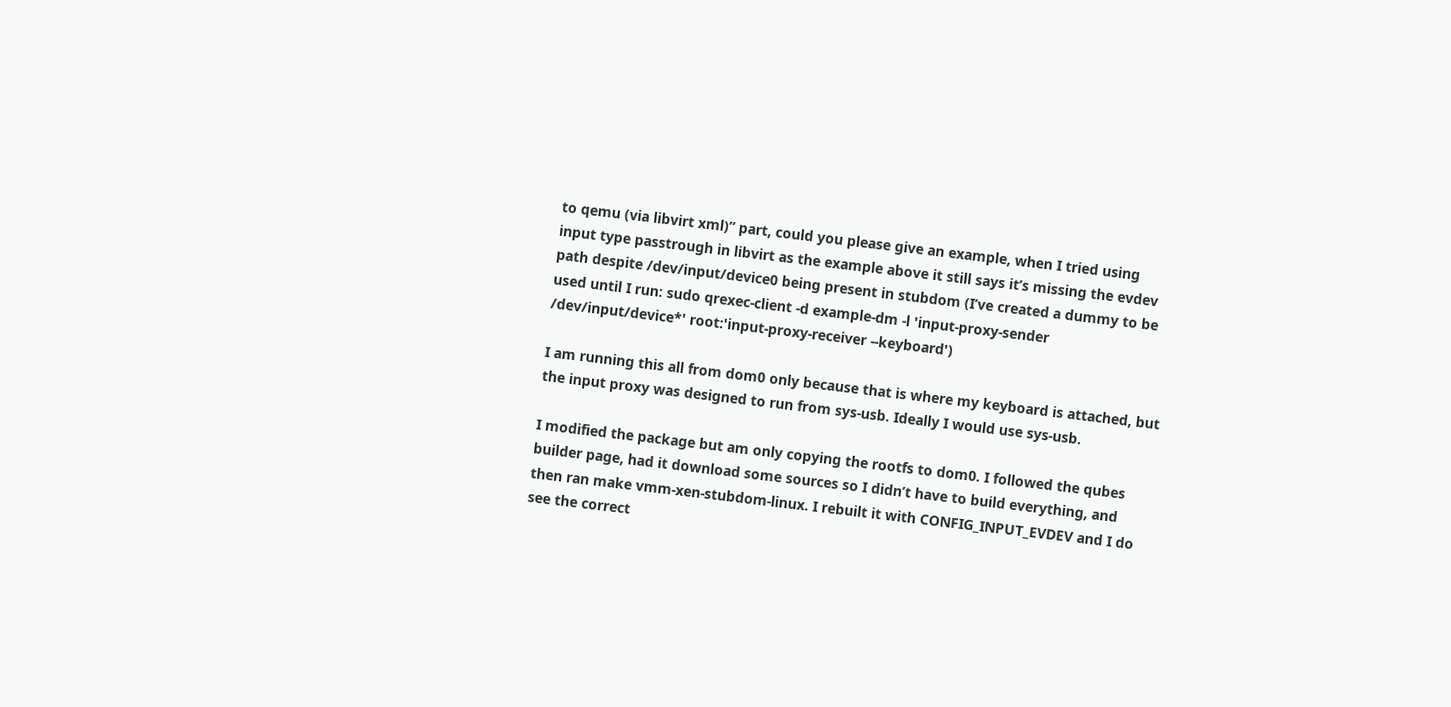to qemu (via libvirt xml)” part, could you please give an example, when I tried using input type passtrough in libvirt as the example above it still says it’s missing the evdev path despite /dev/input/device0 being present in stubdom (I’ve created a dummy to be used until I run: sudo qrexec-client -d example-dm -l 'input-proxy-sender /dev/input/device*' root:'input-proxy-receiver --keyboard')

I am running this all from dom0 only because that is where my keyboard is attached, but the input proxy was designed to run from sys-usb. Ideally I would use sys-usb.

I modified the package but am only copying the rootfs to dom0. I followed the qubes builder page, had it download some sources so I didn’t have to build everything, and then ran make vmm-xen-stubdom-linux. I rebuilt it with CONFIG_INPUT_EVDEV and I do see the correct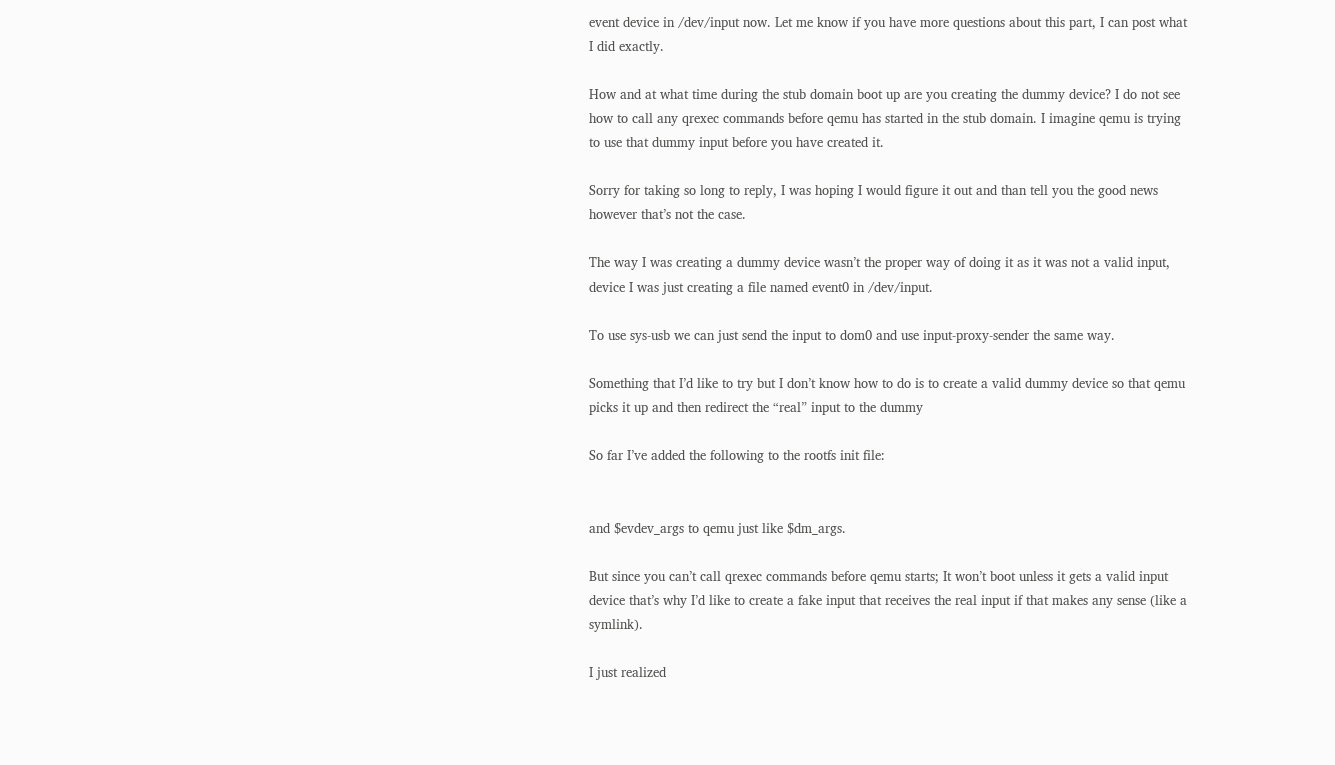event device in /dev/input now. Let me know if you have more questions about this part, I can post what I did exactly.

How and at what time during the stub domain boot up are you creating the dummy device? I do not see how to call any qrexec commands before qemu has started in the stub domain. I imagine qemu is trying to use that dummy input before you have created it.

Sorry for taking so long to reply, I was hoping I would figure it out and than tell you the good news however that’s not the case.

The way I was creating a dummy device wasn’t the proper way of doing it as it was not a valid input, device I was just creating a file named event0 in /dev/input.

To use sys-usb we can just send the input to dom0 and use input-proxy-sender the same way.

Something that I’d like to try but I don’t know how to do is to create a valid dummy device so that qemu picks it up and then redirect the “real” input to the dummy

So far I’ve added the following to the rootfs init file:


and $evdev_args to qemu just like $dm_args.

But since you can’t call qrexec commands before qemu starts; It won’t boot unless it gets a valid input device that’s why I’d like to create a fake input that receives the real input if that makes any sense (like a symlink).

I just realized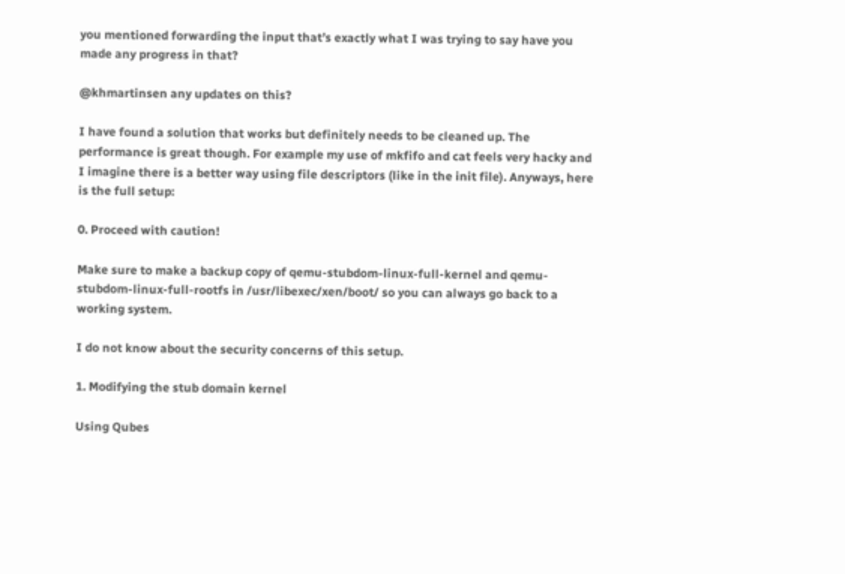you mentioned forwarding the input that’s exactly what I was trying to say have you made any progress in that?

@khmartinsen any updates on this?

I have found a solution that works but definitely needs to be cleaned up. The performance is great though. For example my use of mkfifo and cat feels very hacky and I imagine there is a better way using file descriptors (like in the init file). Anyways, here is the full setup:

0. Proceed with caution!

Make sure to make a backup copy of qemu-stubdom-linux-full-kernel and qemu-stubdom-linux-full-rootfs in /usr/libexec/xen/boot/ so you can always go back to a working system.

I do not know about the security concerns of this setup.

1. Modifying the stub domain kernel

Using Qubes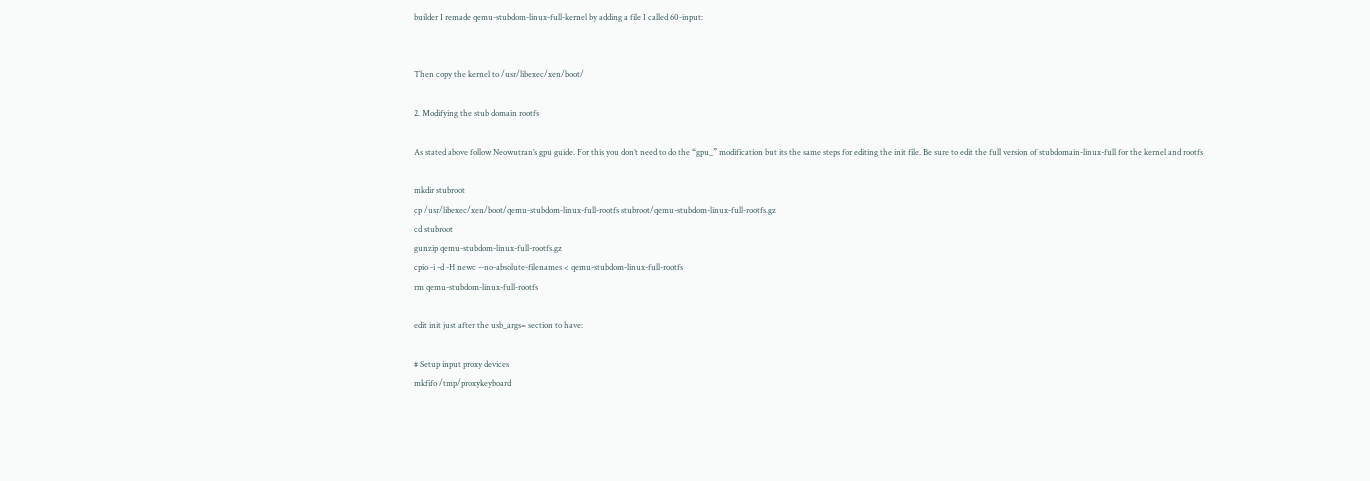builder I remade qemu-stubdom-linux-full-kernel by adding a file I called 60-input:


Then copy the kernel to /usr/libexec/xen/boot/

2. Modifying the stub domain rootfs

As stated above follow Neowutran’s gpu guide. For this you don’t need to do the “gpu_” modification but its the same steps for editing the init file. Be sure to edit the full version of stubdomain-linux-full for the kernel and rootfs

mkdir stubroot
cp /usr/libexec/xen/boot/qemu-stubdom-linux-full-rootfs stubroot/qemu-stubdom-linux-full-rootfs.gz
cd stubroot
gunzip qemu-stubdom-linux-full-rootfs.gz
cpio -i -d -H newc --no-absolute-filenames < qemu-stubdom-linux-full-rootfs
rm qemu-stubdom-linux-full-rootfs

edit init just after the usb_args= section to have:

# Setup input proxy devices
mkfifo /tmp/proxykeyboard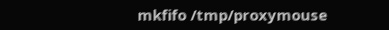mkfifo /tmp/proxymouse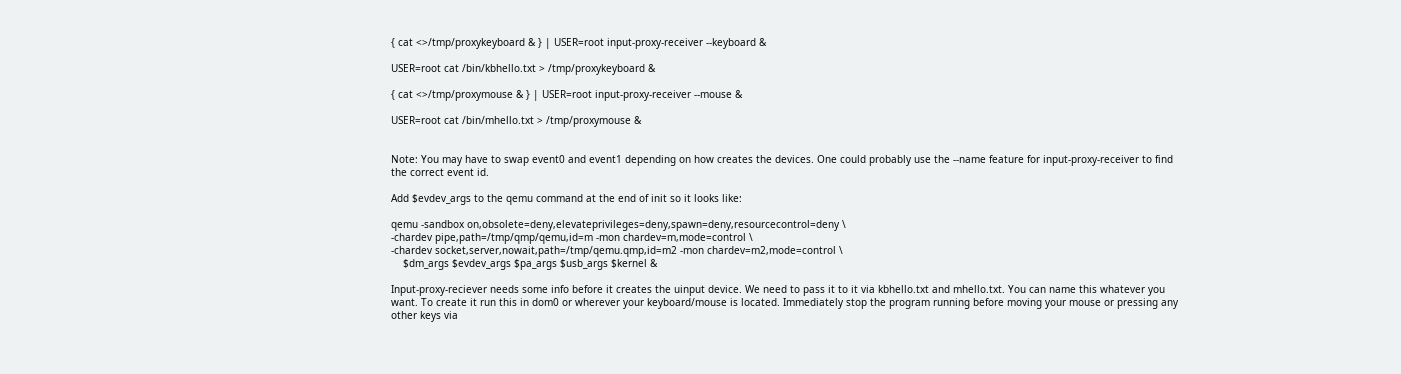{ cat <>/tmp/proxykeyboard & } | USER=root input-proxy-receiver --keyboard &

USER=root cat /bin/kbhello.txt > /tmp/proxykeyboard &

{ cat <>/tmp/proxymouse & } | USER=root input-proxy-receiver --mouse &

USER=root cat /bin/mhello.txt > /tmp/proxymouse &


Note: You may have to swap event0 and event1 depending on how creates the devices. One could probably use the --name feature for input-proxy-receiver to find the correct event id.

Add $evdev_args to the qemu command at the end of init so it looks like:

qemu -sandbox on,obsolete=deny,elevateprivileges=deny,spawn=deny,resourcecontrol=deny \
-chardev pipe,path=/tmp/qmp/qemu,id=m -mon chardev=m,mode=control \
-chardev socket,server,nowait,path=/tmp/qemu.qmp,id=m2 -mon chardev=m2,mode=control \
    $dm_args $evdev_args $pa_args $usb_args $kernel &

Input-proxy-reciever needs some info before it creates the uinput device. We need to pass it to it via kbhello.txt and mhello.txt. You can name this whatever you want. To create it run this in dom0 or wherever your keyboard/mouse is located. Immediately stop the program running before moving your mouse or pressing any other keys via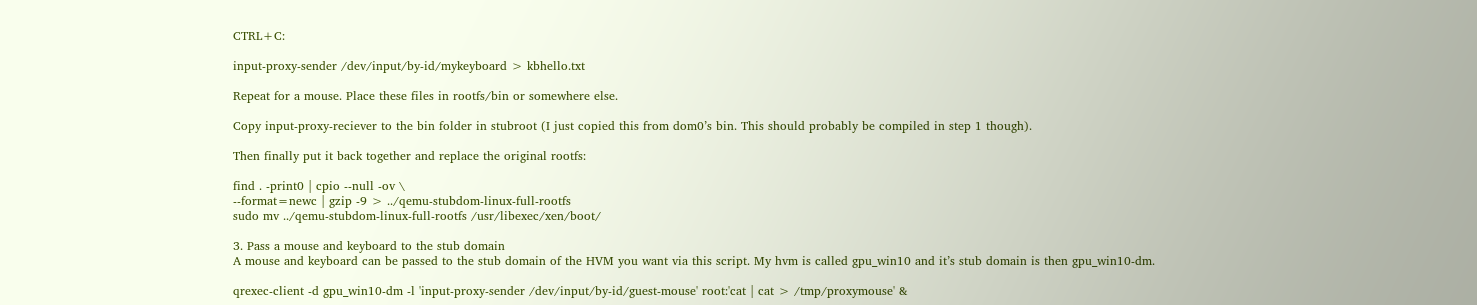CTRL+C:

input-proxy-sender /dev/input/by-id/mykeyboard > kbhello.txt

Repeat for a mouse. Place these files in rootfs/bin or somewhere else.

Copy input-proxy-reciever to the bin folder in stubroot (I just copied this from dom0’s bin. This should probably be compiled in step 1 though).

Then finally put it back together and replace the original rootfs:

find . -print0 | cpio --null -ov \
--format=newc | gzip -9 > ../qemu-stubdom-linux-full-rootfs
sudo mv ../qemu-stubdom-linux-full-rootfs /usr/libexec/xen/boot/

3. Pass a mouse and keyboard to the stub domain
A mouse and keyboard can be passed to the stub domain of the HVM you want via this script. My hvm is called gpu_win10 and it’s stub domain is then gpu_win10-dm.

qrexec-client -d gpu_win10-dm -l 'input-proxy-sender /dev/input/by-id/guest-mouse' root:'cat | cat > /tmp/proxymouse' &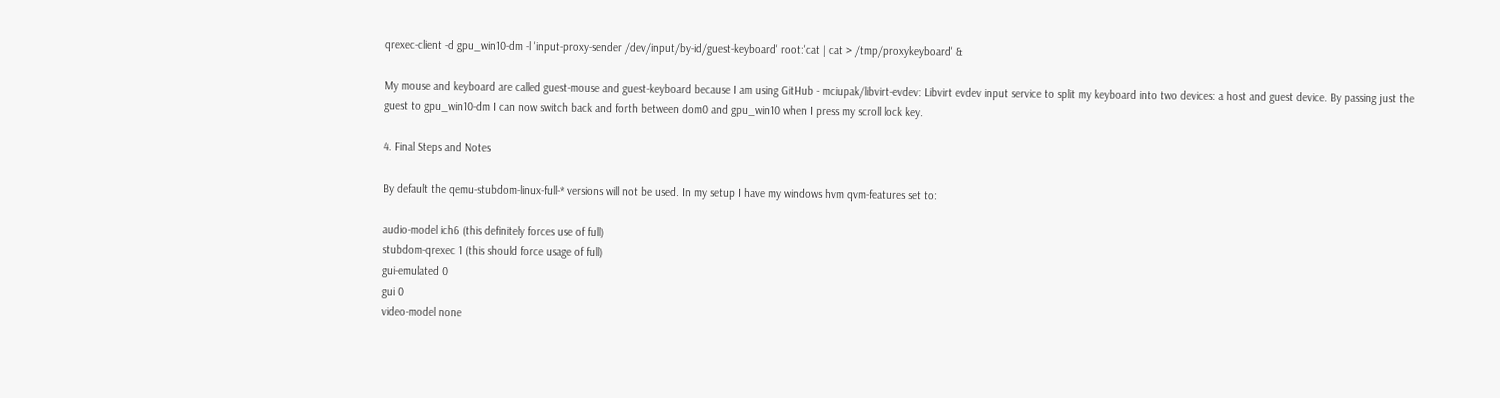qrexec-client -d gpu_win10-dm -l 'input-proxy-sender /dev/input/by-id/guest-keyboard' root:'cat | cat > /tmp/proxykeyboard' &

My mouse and keyboard are called guest-mouse and guest-keyboard because I am using GitHub - mciupak/libvirt-evdev: Libvirt evdev input service to split my keyboard into two devices: a host and guest device. By passing just the guest to gpu_win10-dm I can now switch back and forth between dom0 and gpu_win10 when I press my scroll lock key.

4. Final Steps and Notes

By default the qemu-stubdom-linux-full-* versions will not be used. In my setup I have my windows hvm qvm-features set to:

audio-model ich6 (this definitely forces use of full)
stubdom-qrexec 1 (this should force usage of full)
gui-emulated 0
gui 0
video-model none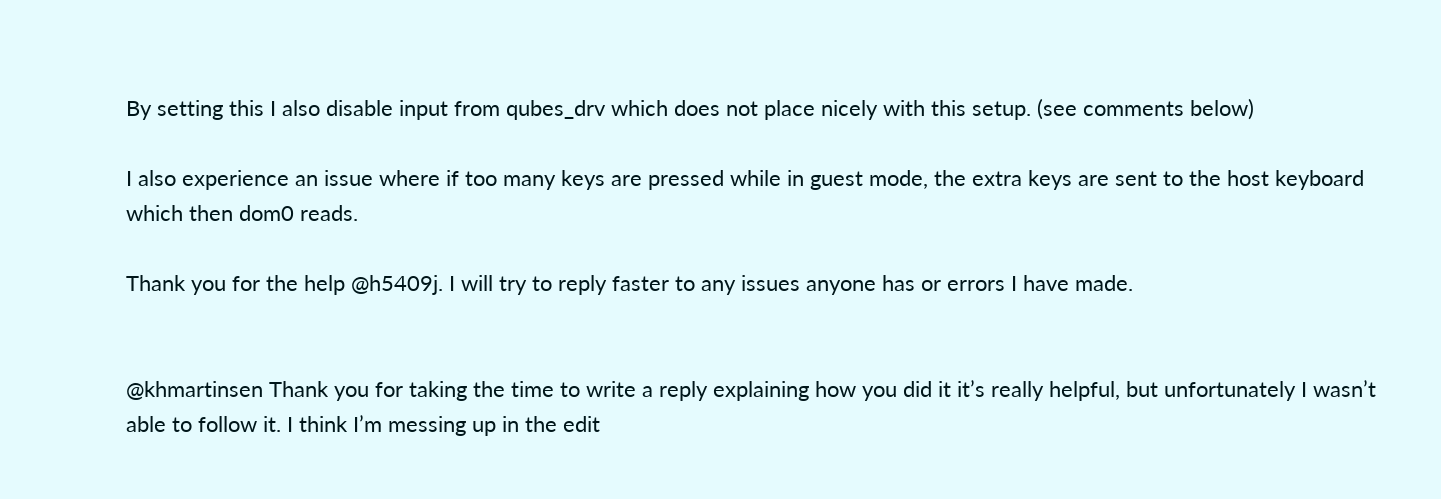By setting this I also disable input from qubes_drv which does not place nicely with this setup. (see comments below)

I also experience an issue where if too many keys are pressed while in guest mode, the extra keys are sent to the host keyboard which then dom0 reads.

Thank you for the help @h5409j. I will try to reply faster to any issues anyone has or errors I have made.


@khmartinsen Thank you for taking the time to write a reply explaining how you did it it’s really helpful, but unfortunately I wasn’t able to follow it. I think I’m messing up in the edit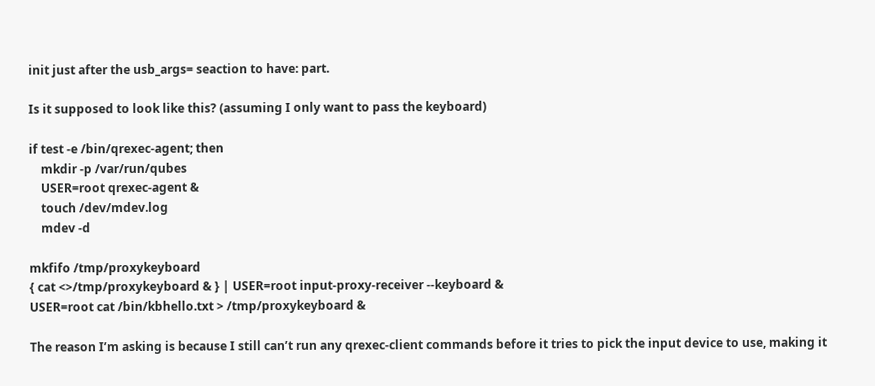init just after the usb_args= seaction to have: part.

Is it supposed to look like this? (assuming I only want to pass the keyboard)

if test -e /bin/qrexec-agent; then
    mkdir -p /var/run/qubes
    USER=root qrexec-agent &
    touch /dev/mdev.log
    mdev -d

mkfifo /tmp/proxykeyboard
{ cat <>/tmp/proxykeyboard & } | USER=root input-proxy-receiver --keyboard &
USER=root cat /bin/kbhello.txt > /tmp/proxykeyboard &

The reason I’m asking is because I still can’t run any qrexec-client commands before it tries to pick the input device to use, making it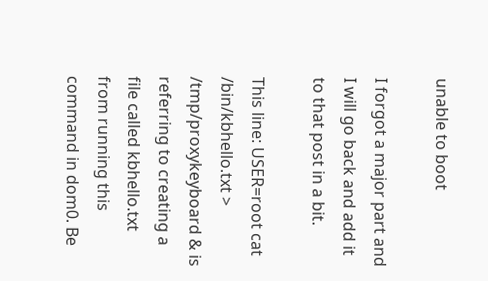unable to boot

I forgot a major part and I will go back and add it to that post in a bit.

This line: USER=root cat /bin/kbhello.txt > /tmp/proxykeyboard & is referring to creating a file called kbhello.txt from running this command in dom0. Be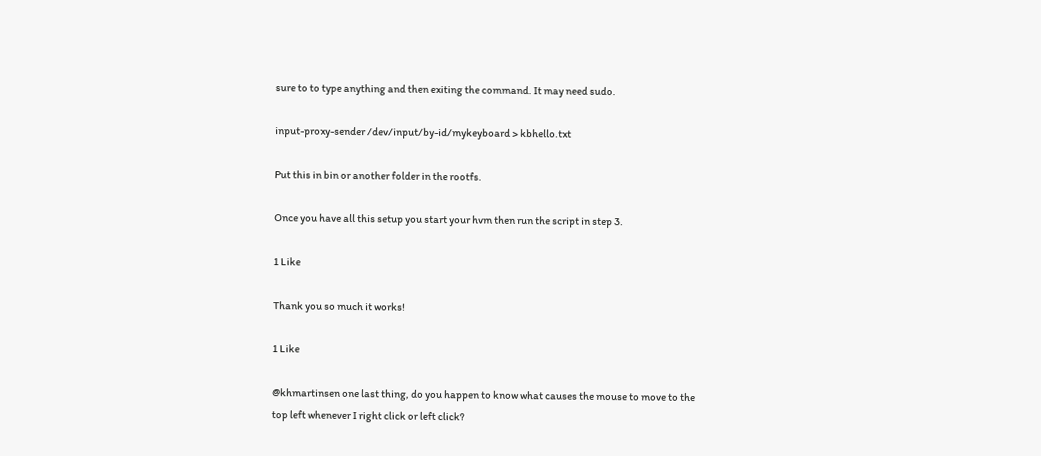sure to to type anything and then exiting the command. It may need sudo.

input-proxy-sender /dev/input/by-id/mykeyboard > kbhello.txt

Put this in bin or another folder in the rootfs.

Once you have all this setup you start your hvm then run the script in step 3.

1 Like

Thank you so much it works!

1 Like

@khmartinsen one last thing, do you happen to know what causes the mouse to move to the top left whenever I right click or left click?